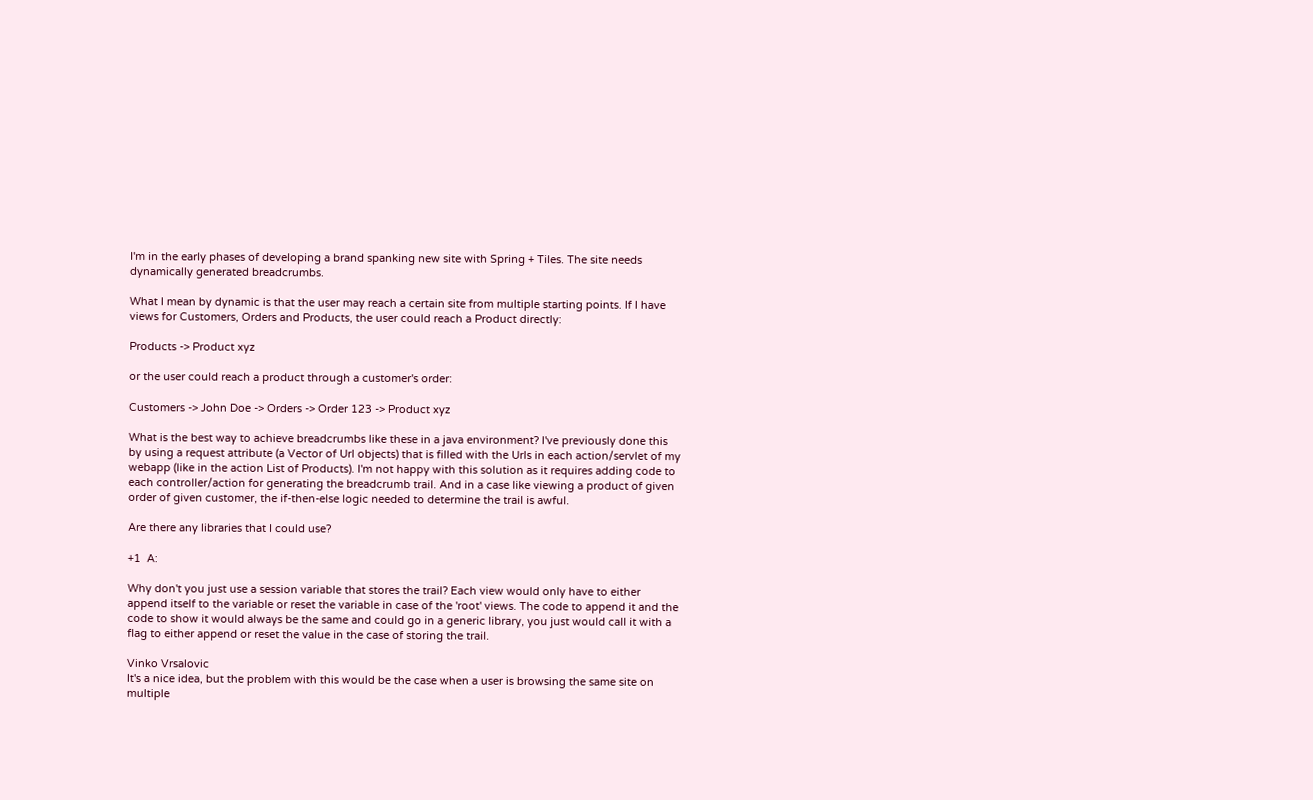I'm in the early phases of developing a brand spanking new site with Spring + Tiles. The site needs dynamically generated breadcrumbs.

What I mean by dynamic is that the user may reach a certain site from multiple starting points. If I have views for Customers, Orders and Products, the user could reach a Product directly:

Products -> Product xyz

or the user could reach a product through a customer's order:

Customers -> John Doe -> Orders -> Order 123 -> Product xyz

What is the best way to achieve breadcrumbs like these in a java environment? I've previously done this by using a request attribute (a Vector of Url objects) that is filled with the Urls in each action/servlet of my webapp (like in the action List of Products). I'm not happy with this solution as it requires adding code to each controller/action for generating the breadcrumb trail. And in a case like viewing a product of given order of given customer, the if-then-else logic needed to determine the trail is awful.

Are there any libraries that I could use?

+1  A:

Why don't you just use a session variable that stores the trail? Each view would only have to either append itself to the variable or reset the variable in case of the 'root' views. The code to append it and the code to show it would always be the same and could go in a generic library, you just would call it with a flag to either append or reset the value in the case of storing the trail.

Vinko Vrsalovic
It's a nice idea, but the problem with this would be the case when a user is browsing the same site on multiple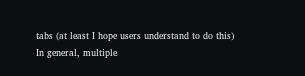tabs (at least I hope users understand to do this)
In general, multiple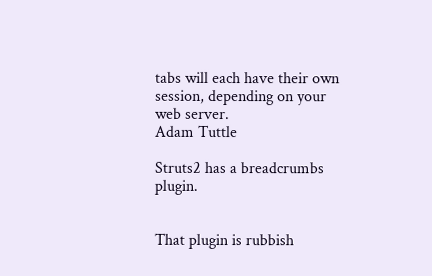tabs will each have their own session, depending on your web server.
Adam Tuttle

Struts2 has a breadcrumbs plugin.


That plugin is rubbish